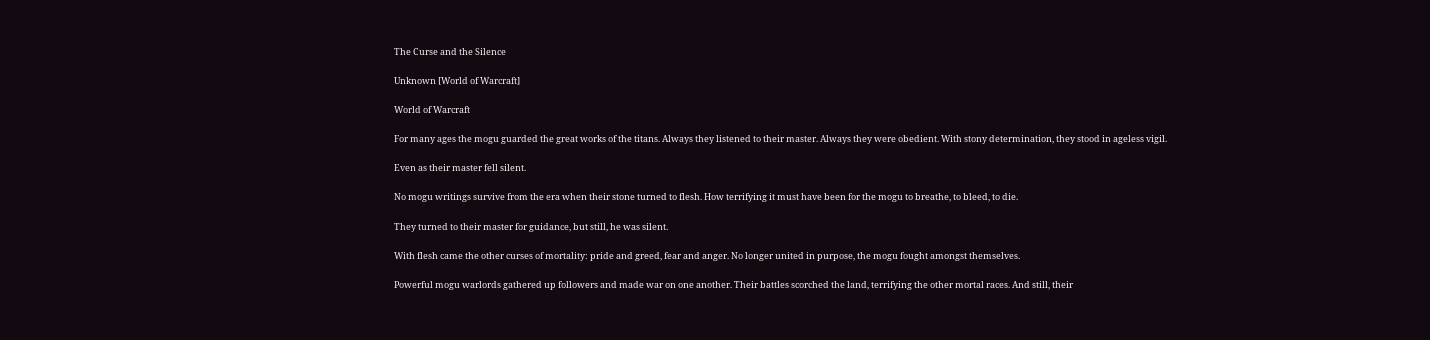The Curse and the Silence

Unknown [World of Warcraft]

World of Warcraft

For many ages the mogu guarded the great works of the titans. Always they listened to their master. Always they were obedient. With stony determination, they stood in ageless vigil.

Even as their master fell silent.

No mogu writings survive from the era when their stone turned to flesh. How terrifying it must have been for the mogu to breathe, to bleed, to die.

They turned to their master for guidance, but still, he was silent.

With flesh came the other curses of mortality: pride and greed, fear and anger. No longer united in purpose, the mogu fought amongst themselves.

Powerful mogu warlords gathered up followers and made war on one another. Their battles scorched the land, terrifying the other mortal races. And still, their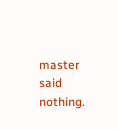master said nothing.